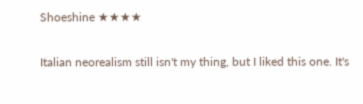Shoeshine ★★★★

Italian neorealism still isn't my thing, but I liked this one. It's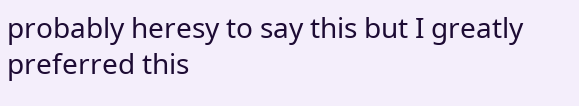probably heresy to say this but I greatly preferred this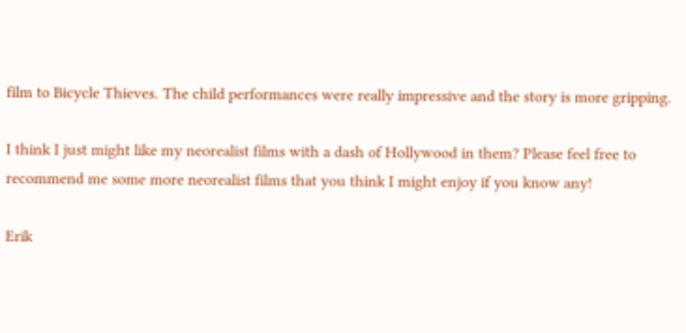film to Bicycle Thieves. The child performances were really impressive and the story is more gripping.

I think I just might like my neorealist films with a dash of Hollywood in them? Please feel free to recommend me some more neorealist films that you think I might enjoy if you know any!

Erik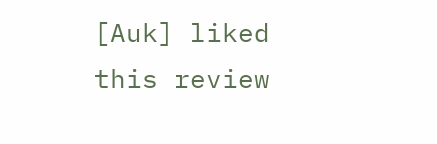[Auk] liked this review